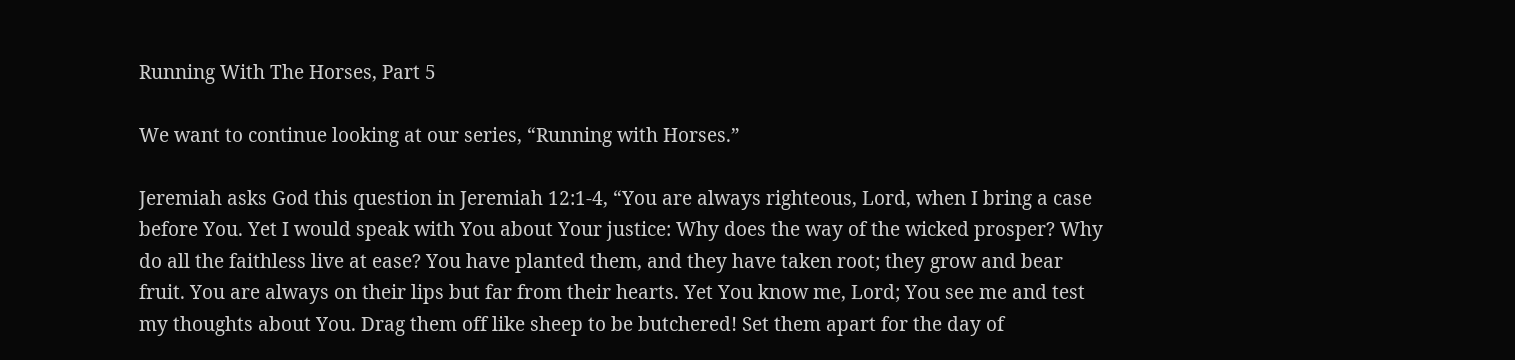Running With The Horses, Part 5

We want to continue looking at our series, “Running with Horses.”

Jeremiah asks God this question in Jeremiah 12:1-4, “You are always righteous, Lord, when I bring a case before You. Yet I would speak with You about Your justice: Why does the way of the wicked prosper? Why do all the faithless live at ease? You have planted them, and they have taken root; they grow and bear fruit. You are always on their lips but far from their hearts. Yet You know me, Lord; You see me and test my thoughts about You. Drag them off like sheep to be butchered! Set them apart for the day of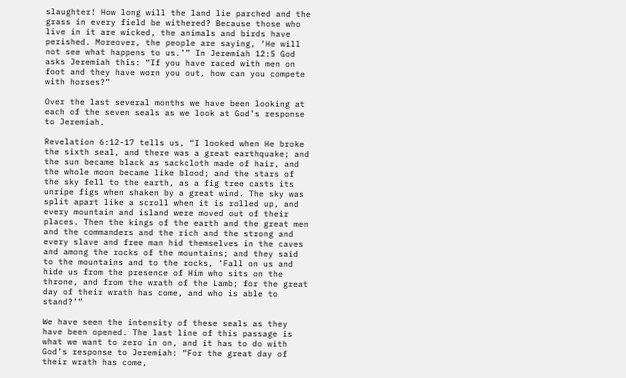slaughter! How long will the land lie parched and the grass in every field be withered? Because those who live in it are wicked, the animals and birds have perished. Moreover, the people are saying, ‘He will not see what happens to us.’” In Jeremiah 12:5 God asks Jeremiah this: “If you have raced with men on foot and they have worn you out, how can you compete with horses?”

Over the last several months we have been looking at each of the seven seals as we look at God’s response to Jeremiah.

Revelation 6:12-17 tells us, “I looked when He broke the sixth seal, and there was a great earthquake; and the sun became black as sackcloth made of hair, and the whole moon became like blood; and the stars of the sky fell to the earth, as a fig tree casts its unripe figs when shaken by a great wind. The sky was split apart like a scroll when it is rolled up, and every mountain and island were moved out of their places. Then the kings of the earth and the great men and the commanders and the rich and the strong and every slave and free man hid themselves in the caves and among the rocks of the mountains; and they said to the mountains and to the rocks, ‘Fall on us and hide us from the presence of Him who sits on the throne, and from the wrath of the Lamb; for the great day of their wrath has come, and who is able to stand?’”

We have seen the intensity of these seals as they have been opened. The last line of this passage is what we want to zero in on, and it has to do with God’s response to Jeremiah: “For the great day of their wrath has come,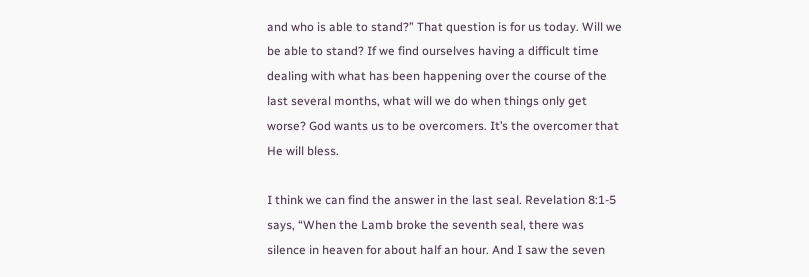and who is able to stand?” That question is for us today. Will we be able to stand? If we find ourselves having a difficult time dealing with what has been happening over the course of the last several months, what will we do when things only get worse? God wants us to be overcomers. It’s the overcomer that He will bless.

I think we can find the answer in the last seal. Revelation 8:1-5 says, “When the Lamb broke the seventh seal, there was silence in heaven for about half an hour. And I saw the seven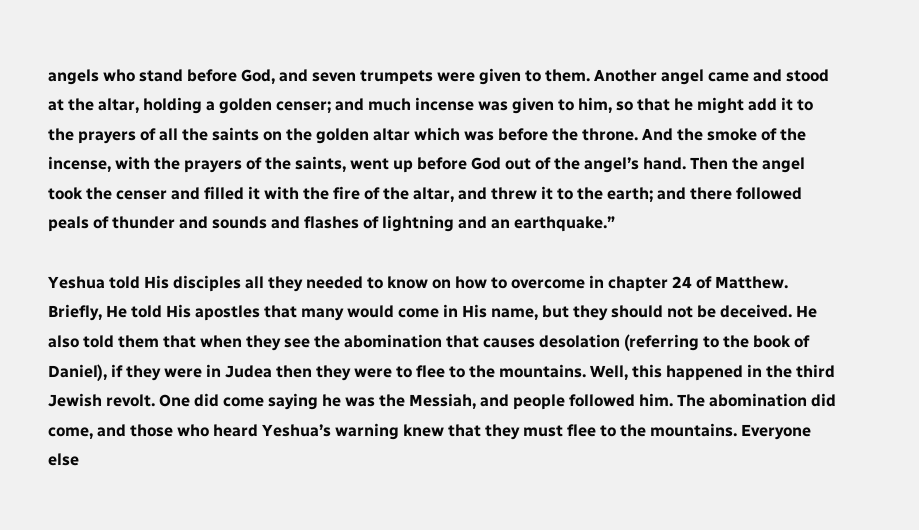angels who stand before God, and seven trumpets were given to them. Another angel came and stood at the altar, holding a golden censer; and much incense was given to him, so that he might add it to the prayers of all the saints on the golden altar which was before the throne. And the smoke of the incense, with the prayers of the saints, went up before God out of the angel’s hand. Then the angel took the censer and filled it with the fire of the altar, and threw it to the earth; and there followed peals of thunder and sounds and flashes of lightning and an earthquake.”

Yeshua told His disciples all they needed to know on how to overcome in chapter 24 of Matthew. Briefly, He told His apostles that many would come in His name, but they should not be deceived. He also told them that when they see the abomination that causes desolation (referring to the book of Daniel), if they were in Judea then they were to flee to the mountains. Well, this happened in the third Jewish revolt. One did come saying he was the Messiah, and people followed him. The abomination did come, and those who heard Yeshua’s warning knew that they must flee to the mountains. Everyone else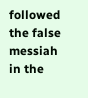followed the false messiah in the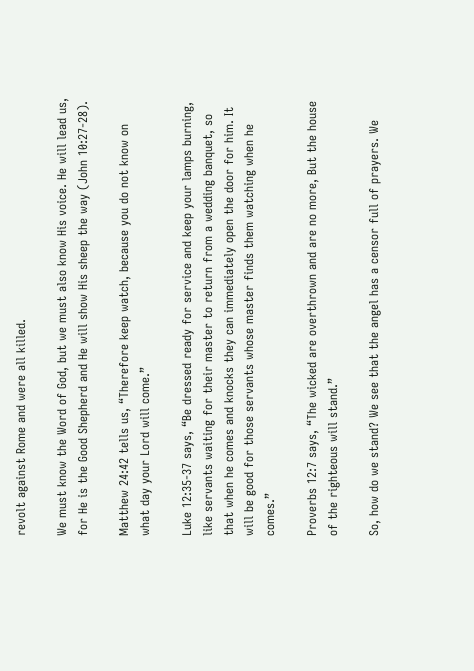revolt against Rome and were all killed.

We must know the Word of God, but we must also know His voice. He will lead us, for He is the Good Shepherd and He will show His sheep the way (John 10:27-28).

Matthew 24:42 tells us, “Therefore keep watch, because you do not know on what day your Lord will come.”

Luke 12:35-37 says, “Be dressed ready for service and keep your lamps burning, like servants waiting for their master to return from a wedding banquet, so that when he comes and knocks they can immediately open the door for him. It will be good for those servants whose master finds them watching when he comes.”

Proverbs 12:7 says, “The wicked are overthrown and are no more, But the house of the righteous will stand.”

So, how do we stand? We see that the angel has a censor full of prayers. We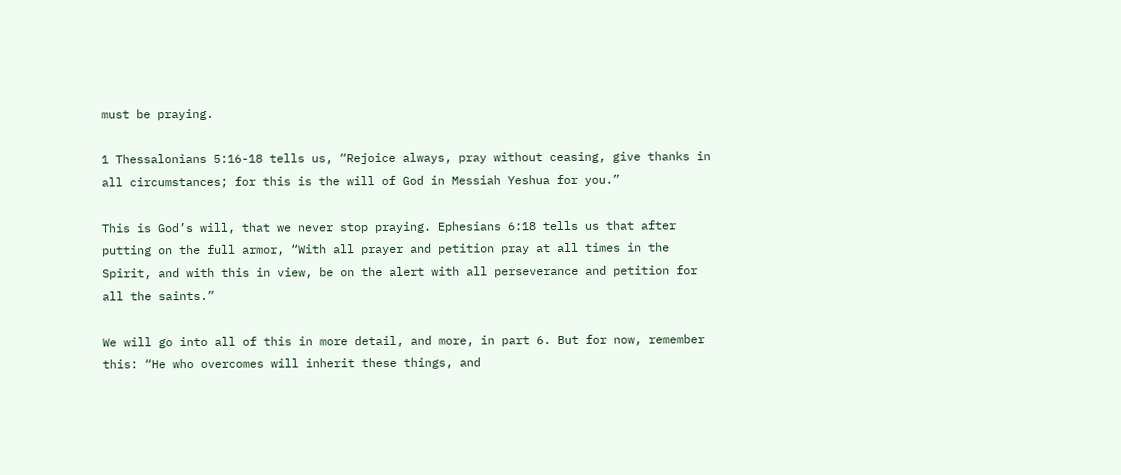must be praying.

1 Thessalonians 5:16-18 tells us, “Rejoice always, pray without ceasing, give thanks in all circumstances; for this is the will of God in Messiah Yeshua for you.”

This is God’s will, that we never stop praying. Ephesians 6:18 tells us that after putting on the full armor, “With all prayer and petition pray at all times in the Spirit, and with this in view, be on the alert with all perseverance and petition for all the saints.”

We will go into all of this in more detail, and more, in part 6. But for now, remember this: “He who overcomes will inherit these things, and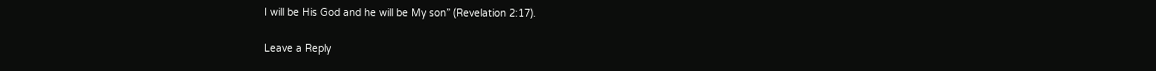I will be His God and he will be My son” (Revelation 2:17).

Leave a Reply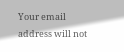Your email address will not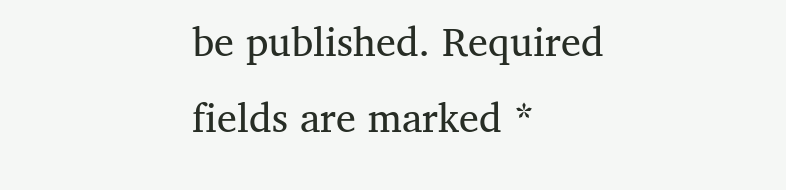be published. Required fields are marked *